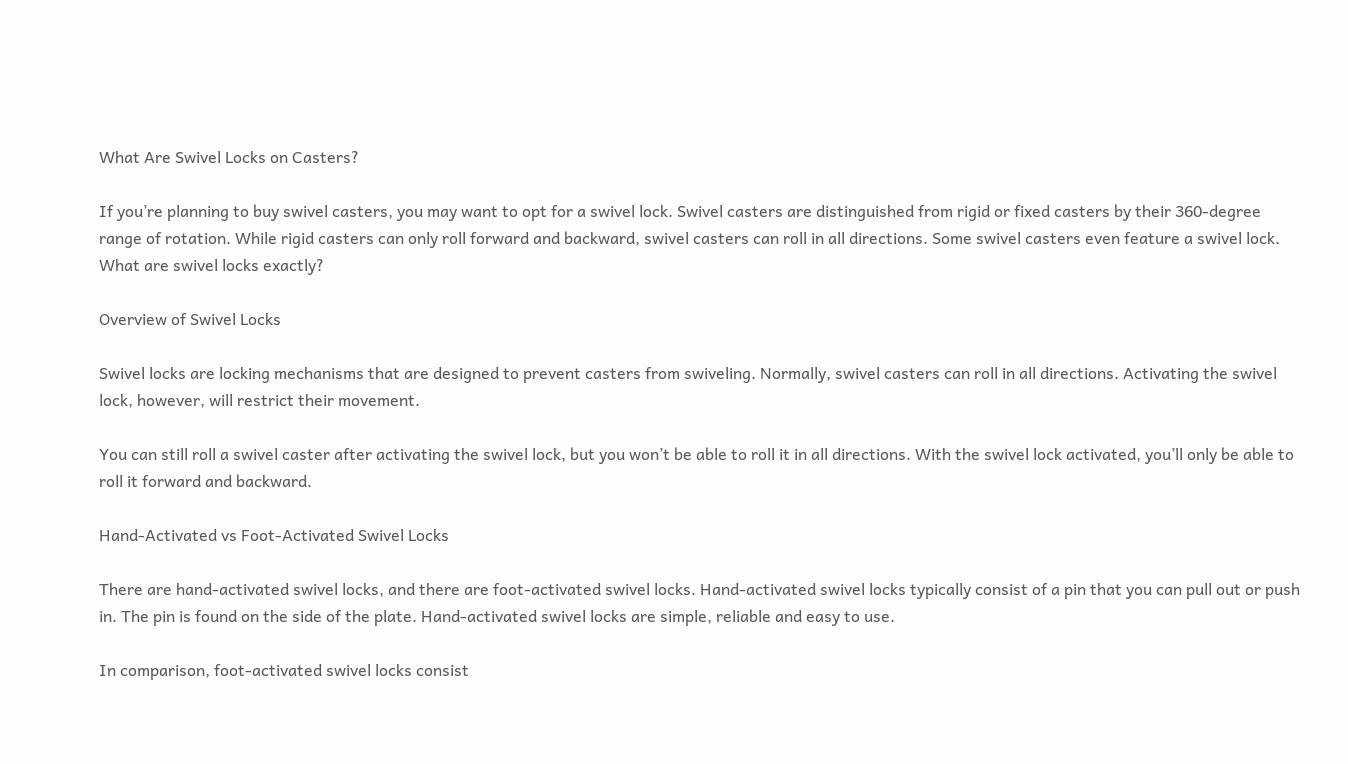What Are Swivel Locks on Casters?

If you’re planning to buy swivel casters, you may want to opt for a swivel lock. Swivel casters are distinguished from rigid or fixed casters by their 360-degree range of rotation. While rigid casters can only roll forward and backward, swivel casters can roll in all directions. Some swivel casters even feature a swivel lock. What are swivel locks exactly?

Overview of Swivel Locks

Swivel locks are locking mechanisms that are designed to prevent casters from swiveling. Normally, swivel casters can roll in all directions. Activating the swivel lock, however, will restrict their movement.

You can still roll a swivel caster after activating the swivel lock, but you won’t be able to roll it in all directions. With the swivel lock activated, you’ll only be able to roll it forward and backward.

Hand-Activated vs Foot-Activated Swivel Locks

There are hand-activated swivel locks, and there are foot-activated swivel locks. Hand-activated swivel locks typically consist of a pin that you can pull out or push in. The pin is found on the side of the plate. Hand-activated swivel locks are simple, reliable and easy to use.

In comparison, foot-activated swivel locks consist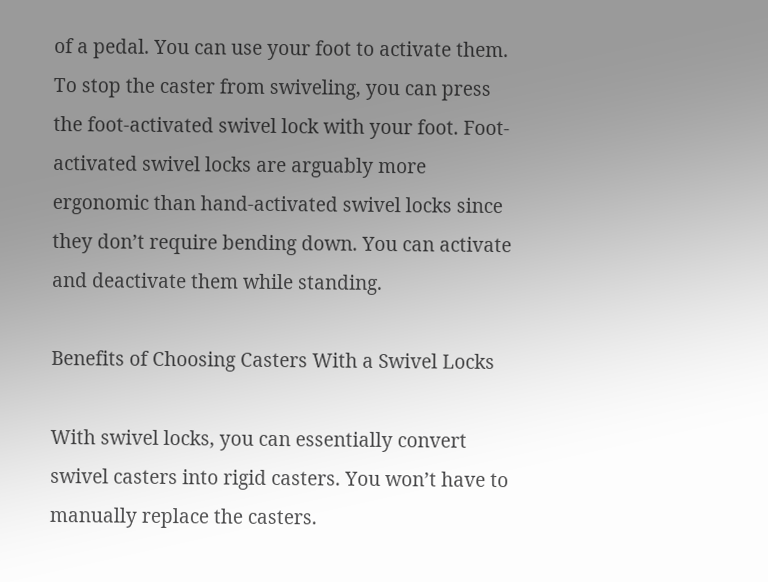of a pedal. You can use your foot to activate them. To stop the caster from swiveling, you can press the foot-activated swivel lock with your foot. Foot-activated swivel locks are arguably more ergonomic than hand-activated swivel locks since they don’t require bending down. You can activate and deactivate them while standing.

Benefits of Choosing Casters With a Swivel Locks

With swivel locks, you can essentially convert swivel casters into rigid casters. You won’t have to manually replace the casters.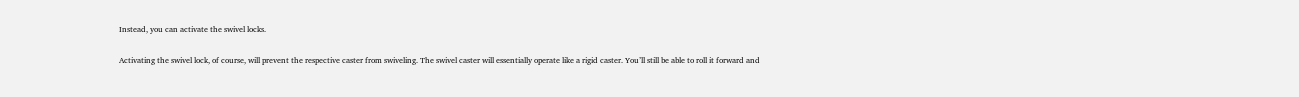Instead, you can activate the swivel locks.

Activating the swivel lock, of course, will prevent the respective caster from swiveling. The swivel caster will essentially operate like a rigid caster. You’ll still be able to roll it forward and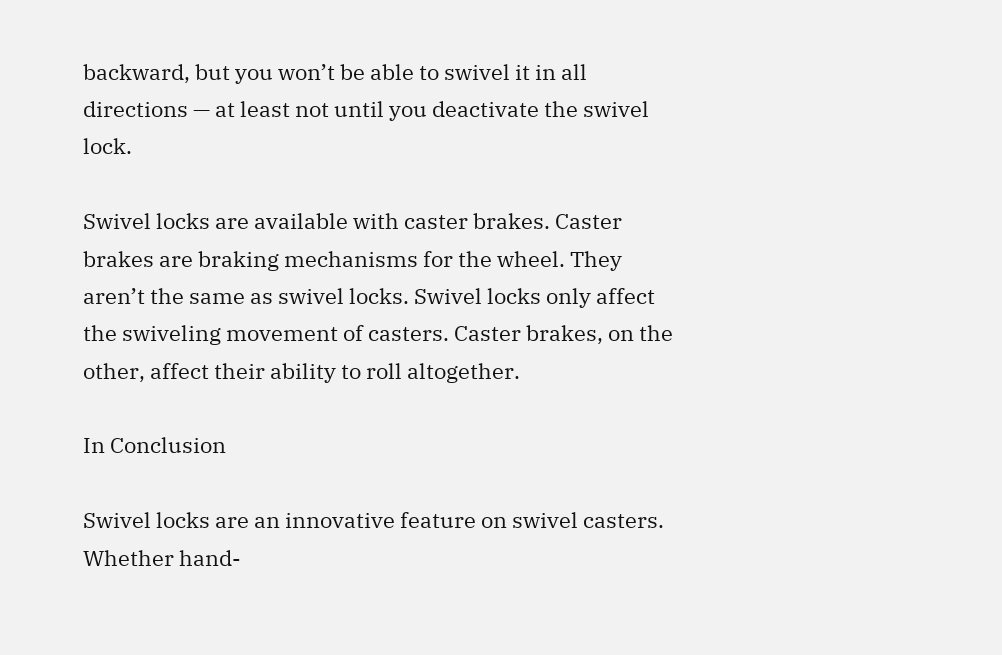backward, but you won’t be able to swivel it in all directions — at least not until you deactivate the swivel lock.

Swivel locks are available with caster brakes. Caster brakes are braking mechanisms for the wheel. They aren’t the same as swivel locks. Swivel locks only affect the swiveling movement of casters. Caster brakes, on the other, affect their ability to roll altogether.

In Conclusion

Swivel locks are an innovative feature on swivel casters. Whether hand-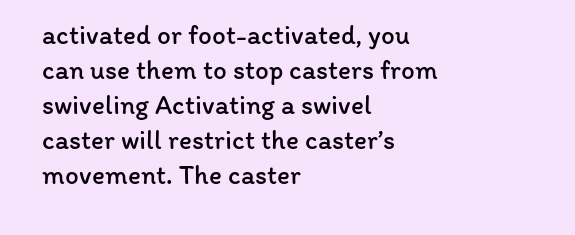activated or foot-activated, you can use them to stop casters from swiveling Activating a swivel caster will restrict the caster’s movement. The caster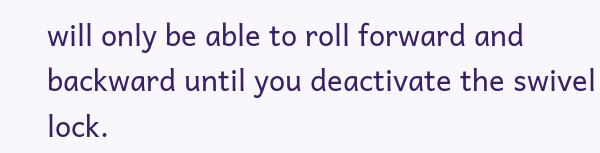will only be able to roll forward and backward until you deactivate the swivel lock.